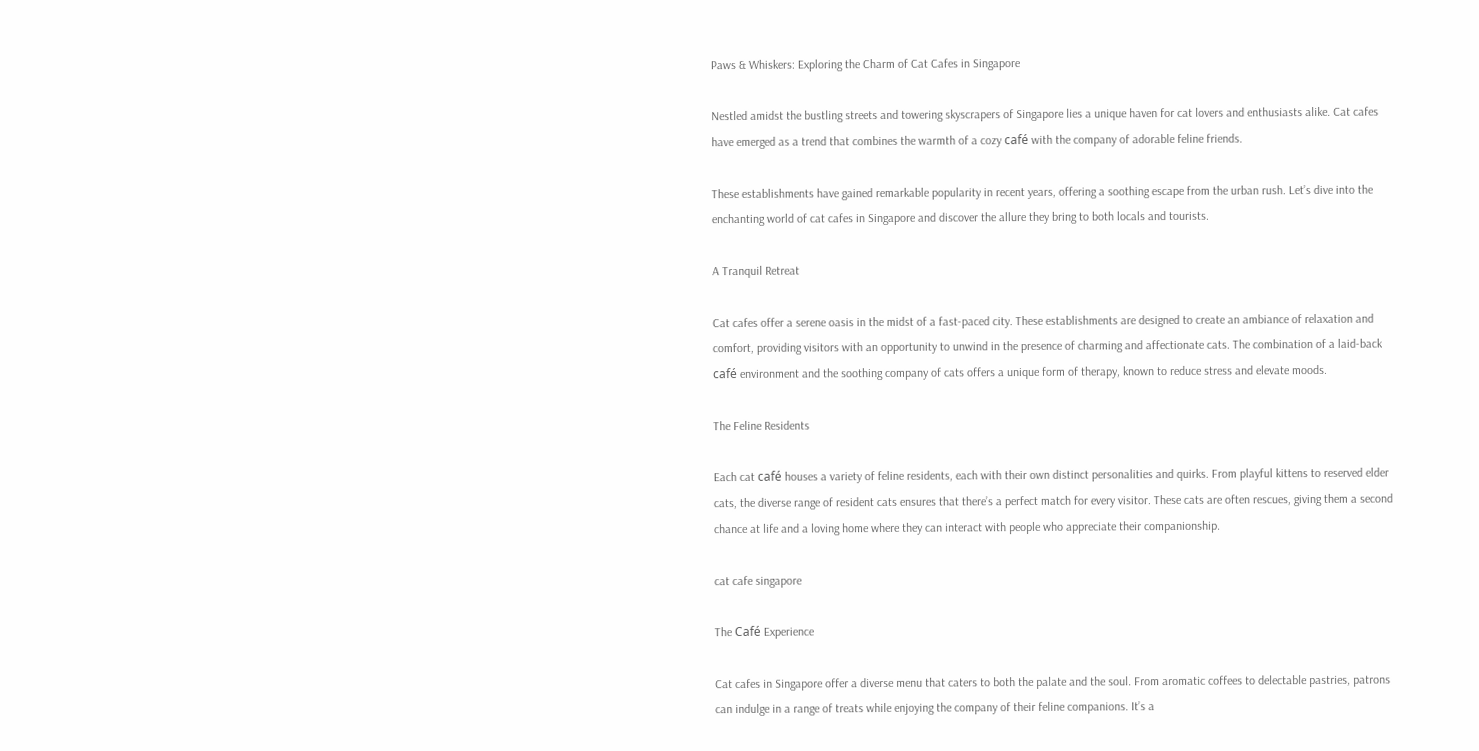Paws & Whiskers: Exploring the Charm of Cat Cafes in Singapore

Nestled amidst the bustling streets and towering skyscrapers of Singapore lies a unique haven for cat lovers and enthusiasts alike. Cat cafes have emerged as a trend that combines the warmth of a cozy café with the company of adorable feline friends.

These establishments have gained remarkable popularity in recent years, offering a soothing escape from the urban rush. Let’s dive into the enchanting world of cat cafes in Singapore and discover the allure they bring to both locals and tourists.

A Tranquil Retreat

Cat cafes offer a serene oasis in the midst of a fast-paced city. These establishments are designed to create an ambiance of relaxation and comfort, providing visitors with an opportunity to unwind in the presence of charming and affectionate cats. The combination of a laid-back café environment and the soothing company of cats offers a unique form of therapy, known to reduce stress and elevate moods.

The Feline Residents

Each cat café houses a variety of feline residents, each with their own distinct personalities and quirks. From playful kittens to reserved elder cats, the diverse range of resident cats ensures that there’s a perfect match for every visitor. These cats are often rescues, giving them a second chance at life and a loving home where they can interact with people who appreciate their companionship.

cat cafe singapore

The Café Experience

Cat cafes in Singapore offer a diverse menu that caters to both the palate and the soul. From aromatic coffees to delectable pastries, patrons can indulge in a range of treats while enjoying the company of their feline companions. It’s a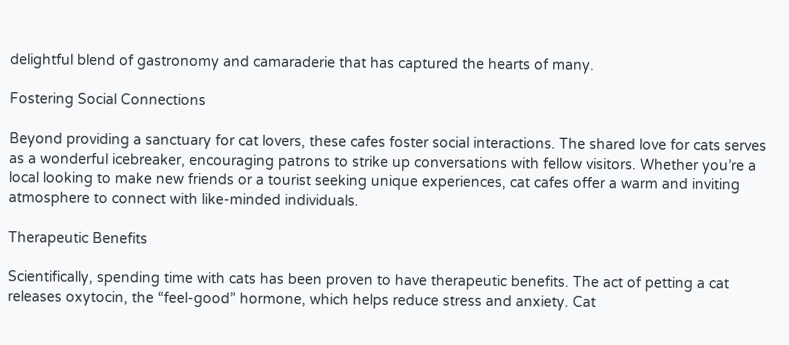delightful blend of gastronomy and camaraderie that has captured the hearts of many.

Fostering Social Connections

Beyond providing a sanctuary for cat lovers, these cafes foster social interactions. The shared love for cats serves as a wonderful icebreaker, encouraging patrons to strike up conversations with fellow visitors. Whether you’re a local looking to make new friends or a tourist seeking unique experiences, cat cafes offer a warm and inviting atmosphere to connect with like-minded individuals.

Therapeutic Benefits

Scientifically, spending time with cats has been proven to have therapeutic benefits. The act of petting a cat releases oxytocin, the “feel-good” hormone, which helps reduce stress and anxiety. Cat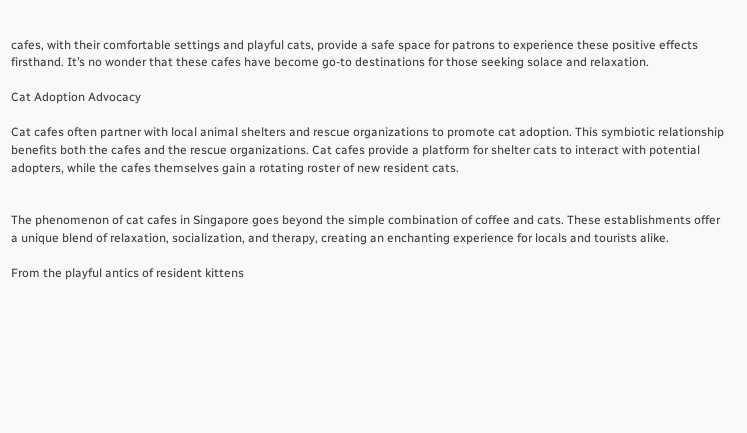cafes, with their comfortable settings and playful cats, provide a safe space for patrons to experience these positive effects firsthand. It’s no wonder that these cafes have become go-to destinations for those seeking solace and relaxation.

Cat Adoption Advocacy

Cat cafes often partner with local animal shelters and rescue organizations to promote cat adoption. This symbiotic relationship benefits both the cafes and the rescue organizations. Cat cafes provide a platform for shelter cats to interact with potential adopters, while the cafes themselves gain a rotating roster of new resident cats.


The phenomenon of cat cafes in Singapore goes beyond the simple combination of coffee and cats. These establishments offer a unique blend of relaxation, socialization, and therapy, creating an enchanting experience for locals and tourists alike.

From the playful antics of resident kittens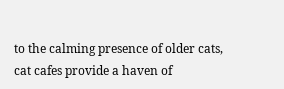to the calming presence of older cats, cat cafes provide a haven of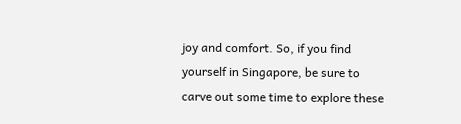joy and comfort. So, if you find yourself in Singapore, be sure to carve out some time to explore these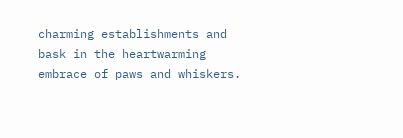charming establishments and bask in the heartwarming embrace of paws and whiskers.